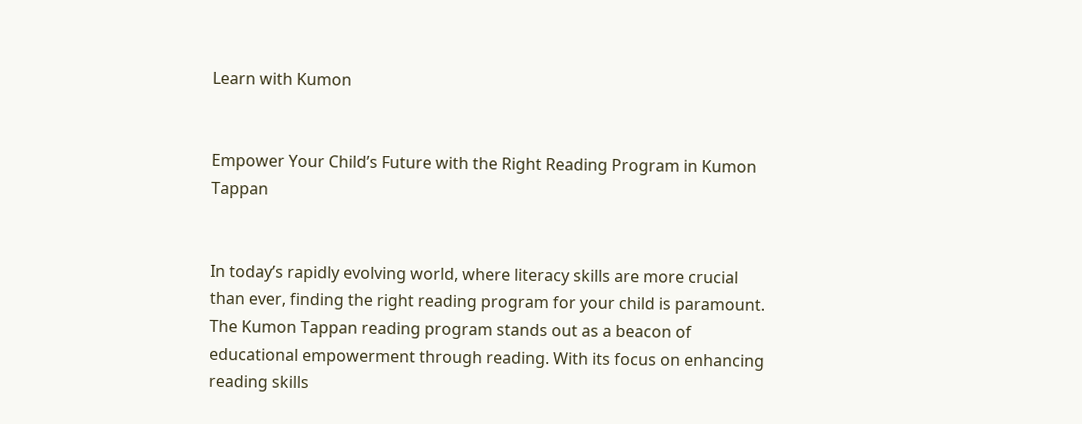Learn with Kumon


Empower Your Child’s Future with the Right Reading Program in Kumon Tappan


In today’s rapidly evolving world, where literacy skills are more crucial than ever, finding the right reading program for your child is paramount. The Kumon Tappan reading program stands out as a beacon of educational empowerment through reading. With its focus on enhancing reading skills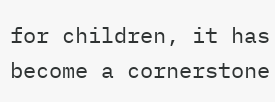for children, it has become a cornerstone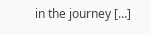in the journey […]